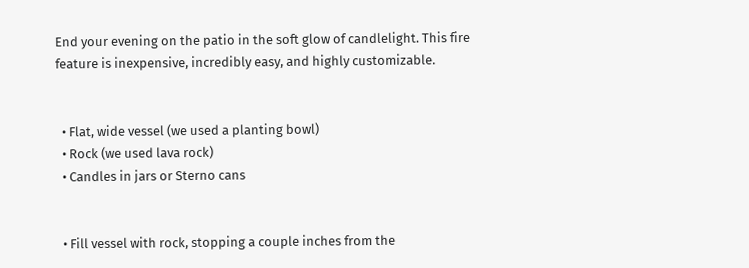End your evening on the patio in the soft glow of candlelight. This fire feature is inexpensive, incredibly easy, and highly customizable.


  • Flat, wide vessel (we used a planting bowl)
  • Rock (we used lava rock)
  • Candles in jars or Sterno cans


  • Fill vessel with rock, stopping a couple inches from the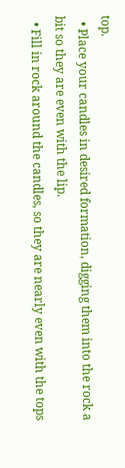top.
  • Place your candles in desired formation, digging them into the rock a bit so they are even with the lip.
  • Fill in rock around the candles, so they are nearly even with the tops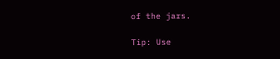of the jars.

Tip: Use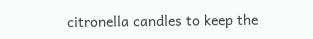citronella candles to keep the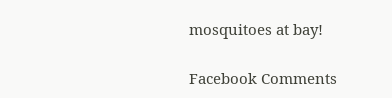mosquitoes at bay!

Facebook Comments